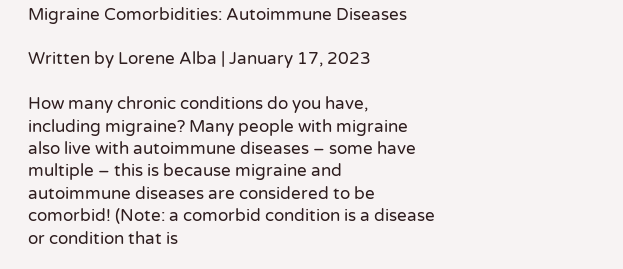Migraine Comorbidities: Autoimmune Diseases

Written by Lorene Alba | January 17, 2023

How many chronic conditions do you have, including migraine? Many people with migraine also live with autoimmune diseases – some have multiple – this is because migraine and autoimmune diseases are considered to be comorbid! (Note: a comorbid condition is a disease or condition that is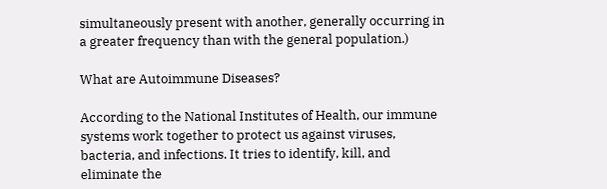simultaneously present with another, generally occurring in a greater frequency than with the general population.)

What are Autoimmune Diseases?

According to the National Institutes of Health, our immune systems work together to protect us against viruses, bacteria, and infections. It tries to identify, kill, and eliminate the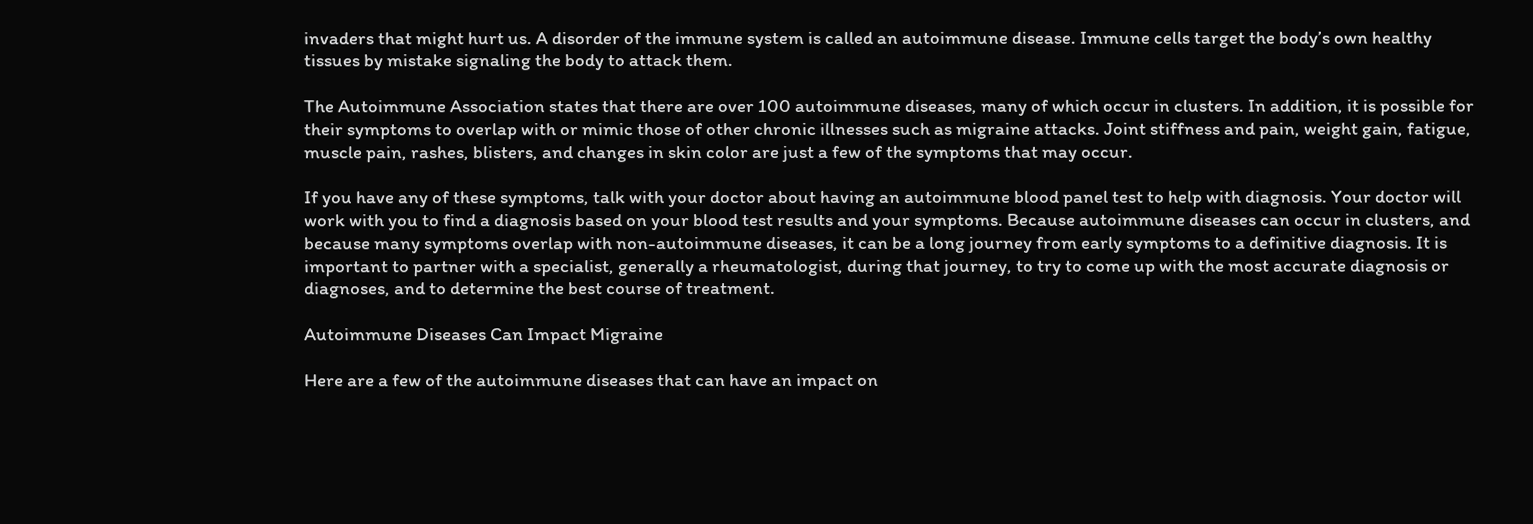invaders that might hurt us. A disorder of the immune system is called an autoimmune disease. Immune cells target the body’s own healthy tissues by mistake signaling the body to attack them.

The Autoimmune Association states that there are over 100 autoimmune diseases, many of which occur in clusters. In addition, it is possible for their symptoms to overlap with or mimic those of other chronic illnesses such as migraine attacks. Joint stiffness and pain, weight gain, fatigue, muscle pain, rashes, blisters, and changes in skin color are just a few of the symptoms that may occur.

If you have any of these symptoms, talk with your doctor about having an autoimmune blood panel test to help with diagnosis. Your doctor will work with you to find a diagnosis based on your blood test results and your symptoms. Because autoimmune diseases can occur in clusters, and because many symptoms overlap with non-autoimmune diseases, it can be a long journey from early symptoms to a definitive diagnosis. It is important to partner with a specialist, generally a rheumatologist, during that journey, to try to come up with the most accurate diagnosis or diagnoses, and to determine the best course of treatment.

Autoimmune Diseases Can Impact Migraine

Here are a few of the autoimmune diseases that can have an impact on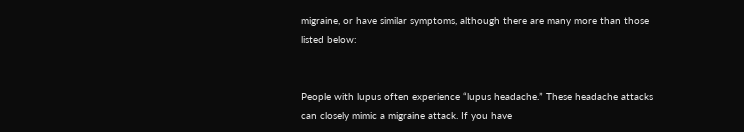migraine, or have similar symptoms, although there are many more than those listed below:


People with lupus often experience “lupus headache.” These headache attacks can closely mimic a migraine attack. If you have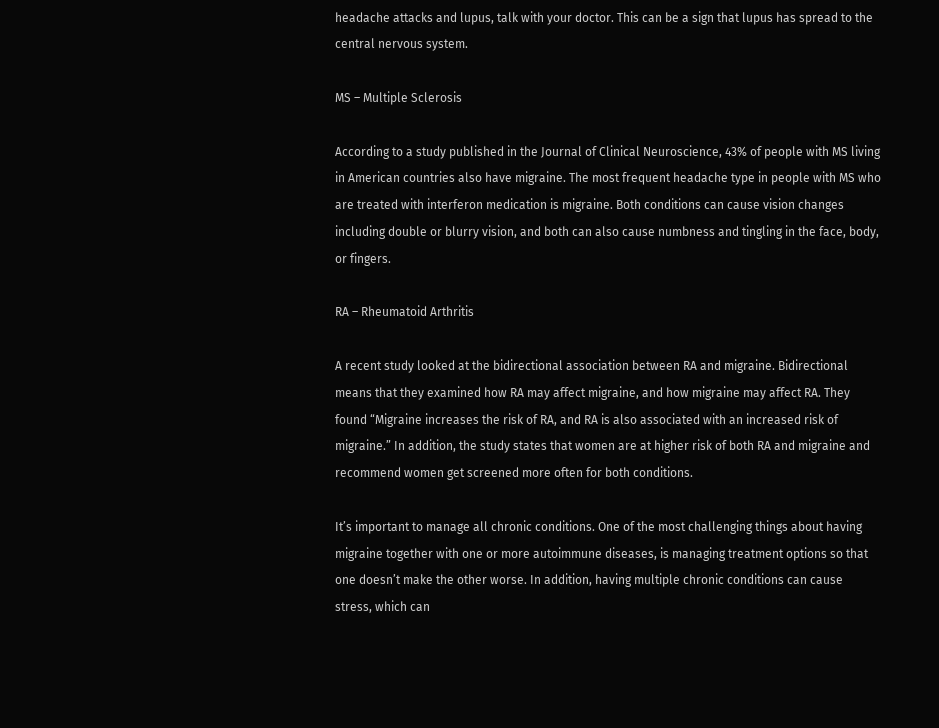headache attacks and lupus, talk with your doctor. This can be a sign that lupus has spread to the central nervous system.

MS – Multiple Sclerosis

According to a study published in the Journal of Clinical Neuroscience, 43% of people with MS living in American countries also have migraine. The most frequent headache type in people with MS who are treated with interferon medication is migraine. Both conditions can cause vision changes including double or blurry vision, and both can also cause numbness and tingling in the face, body, or fingers.

RA – Rheumatoid Arthritis

A recent study looked at the bidirectional association between RA and migraine. Bidirectional means that they examined how RA may affect migraine, and how migraine may affect RA. They found “Migraine increases the risk of RA, and RA is also associated with an increased risk of migraine.” In addition, the study states that women are at higher risk of both RA and migraine and recommend women get screened more often for both conditions.

It’s important to manage all chronic conditions. One of the most challenging things about having migraine together with one or more autoimmune diseases, is managing treatment options so that one doesn’t make the other worse. In addition, having multiple chronic conditions can cause stress, which can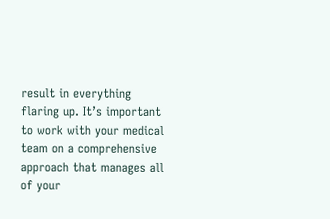result in everything flaring up. It’s important to work with your medical team on a comprehensive approach that manages all of your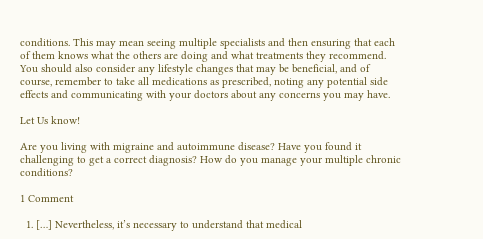conditions. This may mean seeing multiple specialists and then ensuring that each of them knows what the others are doing and what treatments they recommend. You should also consider any lifestyle changes that may be beneficial, and of course, remember to take all medications as prescribed, noting any potential side effects and communicating with your doctors about any concerns you may have.

Let Us know!

Are you living with migraine and autoimmune disease? Have you found it challenging to get a correct diagnosis? How do you manage your multiple chronic conditions?

1 Comment

  1. […] Nevertheless, it’s necessary to understand that medical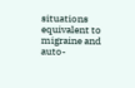situations equivalent to migraine and auto-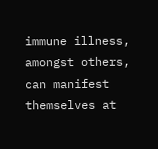immune illness, amongst others, can manifest themselves at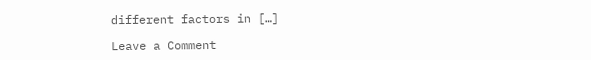different factors in […]

Leave a Comment